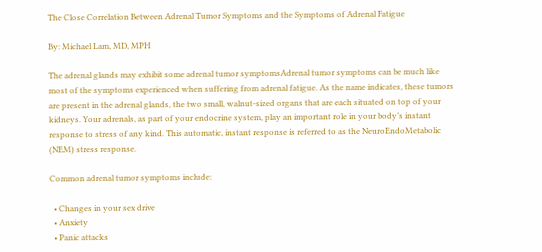The Close Correlation Between Adrenal Tumor Symptoms and the Symptoms of Adrenal Fatigue

By: Michael Lam, MD, MPH

The adrenal glands may exhibit some adrenal tumor symptomsAdrenal tumor symptoms can be much like most of the symptoms experienced when suffering from adrenal fatigue. As the name indicates, these tumors are present in the adrenal glands, the two small, walnut-sized organs that are each situated on top of your kidneys. Your adrenals, as part of your endocrine system, play an important role in your body’s instant response to stress of any kind. This automatic, instant response is referred to as the NeuroEndoMetabolic (NEM) stress response.

Common adrenal tumor symptoms include:

  • Changes in your sex drive
  • Anxiety
  • Panic attacks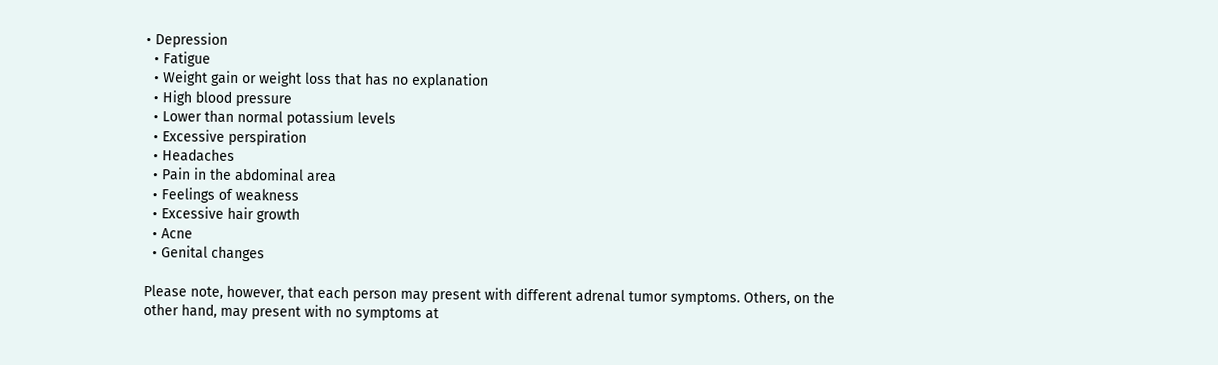• Depression
  • Fatigue
  • Weight gain or weight loss that has no explanation
  • High blood pressure
  • Lower than normal potassium levels
  • Excessive perspiration
  • Headaches
  • Pain in the abdominal area
  • Feelings of weakness
  • Excessive hair growth
  • Acne
  • Genital changes

Please note, however, that each person may present with different adrenal tumor symptoms. Others, on the other hand, may present with no symptoms at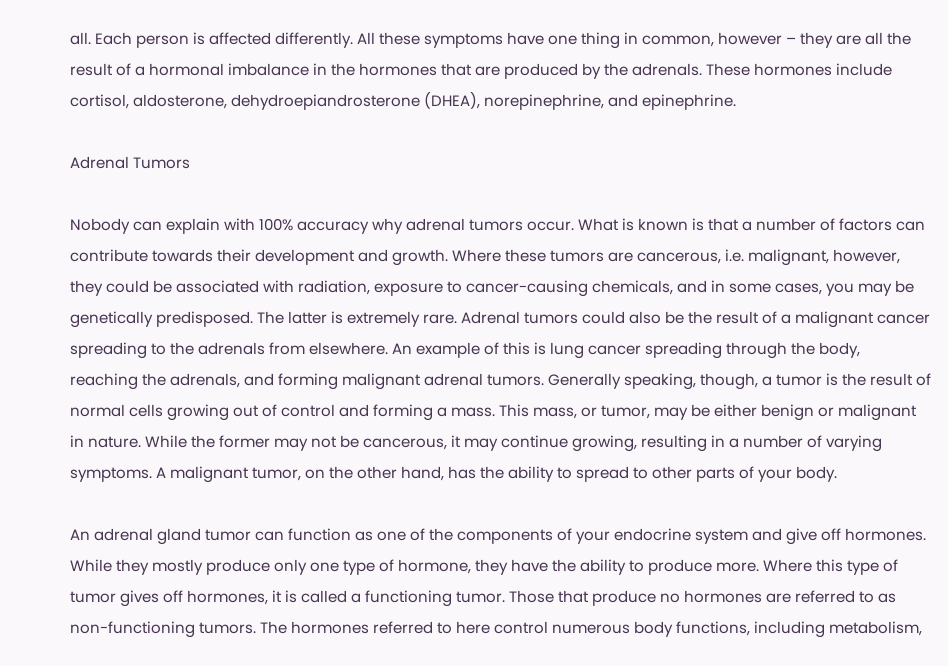all. Each person is affected differently. All these symptoms have one thing in common, however – they are all the result of a hormonal imbalance in the hormones that are produced by the adrenals. These hormones include cortisol, aldosterone, dehydroepiandrosterone (DHEA), norepinephrine, and epinephrine.

Adrenal Tumors

Nobody can explain with 100% accuracy why adrenal tumors occur. What is known is that a number of factors can contribute towards their development and growth. Where these tumors are cancerous, i.e. malignant, however, they could be associated with radiation, exposure to cancer-causing chemicals, and in some cases, you may be genetically predisposed. The latter is extremely rare. Adrenal tumors could also be the result of a malignant cancer spreading to the adrenals from elsewhere. An example of this is lung cancer spreading through the body, reaching the adrenals, and forming malignant adrenal tumors. Generally speaking, though, a tumor is the result of normal cells growing out of control and forming a mass. This mass, or tumor, may be either benign or malignant in nature. While the former may not be cancerous, it may continue growing, resulting in a number of varying symptoms. A malignant tumor, on the other hand, has the ability to spread to other parts of your body.

An adrenal gland tumor can function as one of the components of your endocrine system and give off hormones. While they mostly produce only one type of hormone, they have the ability to produce more. Where this type of tumor gives off hormones, it is called a functioning tumor. Those that produce no hormones are referred to as non-functioning tumors. The hormones referred to here control numerous body functions, including metabolism,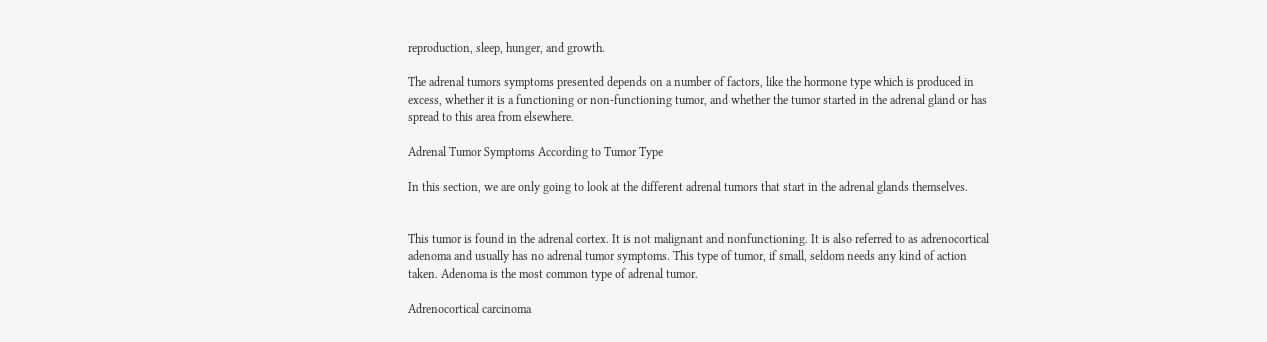reproduction, sleep, hunger, and growth.

The adrenal tumors symptoms presented depends on a number of factors, like the hormone type which is produced in excess, whether it is a functioning or non-functioning tumor, and whether the tumor started in the adrenal gland or has spread to this area from elsewhere.

Adrenal Tumor Symptoms According to Tumor Type

In this section, we are only going to look at the different adrenal tumors that start in the adrenal glands themselves.


This tumor is found in the adrenal cortex. It is not malignant and nonfunctioning. It is also referred to as adrenocortical adenoma and usually has no adrenal tumor symptoms. This type of tumor, if small, seldom needs any kind of action taken. Adenoma is the most common type of adrenal tumor.

Adrenocortical carcinoma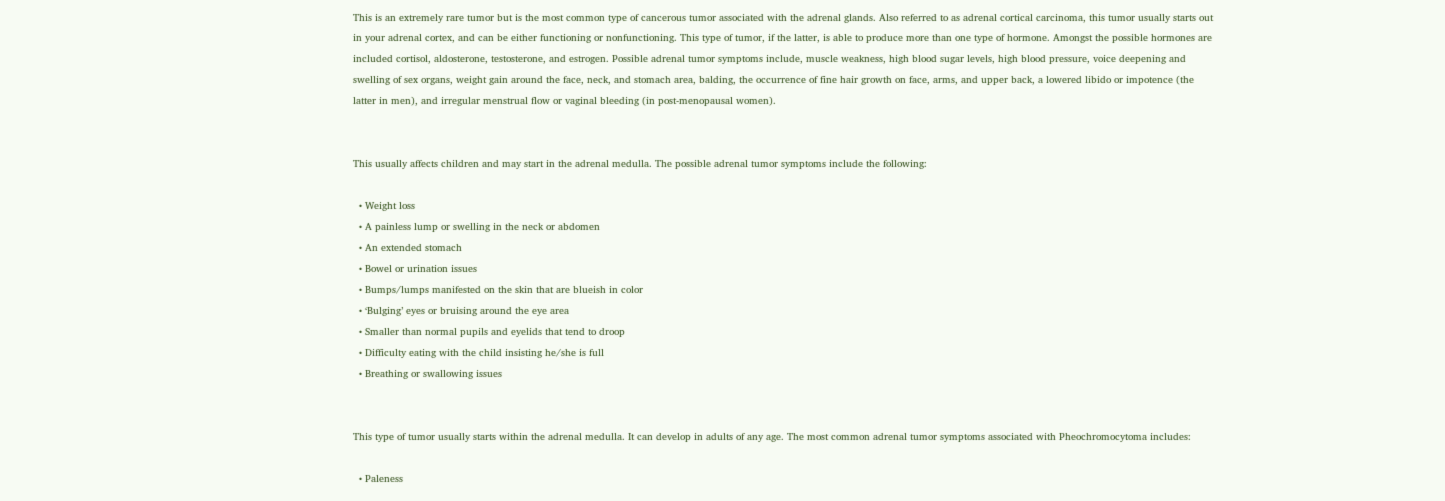This is an extremely rare tumor but is the most common type of cancerous tumor associated with the adrenal glands. Also referred to as adrenal cortical carcinoma, this tumor usually starts out in your adrenal cortex, and can be either functioning or nonfunctioning. This type of tumor, if the latter, is able to produce more than one type of hormone. Amongst the possible hormones are included cortisol, aldosterone, testosterone, and estrogen. Possible adrenal tumor symptoms include, muscle weakness, high blood sugar levels, high blood pressure, voice deepening and swelling of sex organs, weight gain around the face, neck, and stomach area, balding, the occurrence of fine hair growth on face, arms, and upper back, a lowered libido or impotence (the latter in men), and irregular menstrual flow or vaginal bleeding (in post-menopausal women).


This usually affects children and may start in the adrenal medulla. The possible adrenal tumor symptoms include the following:

  • Weight loss
  • A painless lump or swelling in the neck or abdomen
  • An extended stomach
  • Bowel or urination issues
  • Bumps/lumps manifested on the skin that are blueish in color
  • ‘Bulging’ eyes or bruising around the eye area
  • Smaller than normal pupils and eyelids that tend to droop
  • Difficulty eating with the child insisting he/she is full
  • Breathing or swallowing issues


This type of tumor usually starts within the adrenal medulla. It can develop in adults of any age. The most common adrenal tumor symptoms associated with Pheochromocytoma includes:

  • Paleness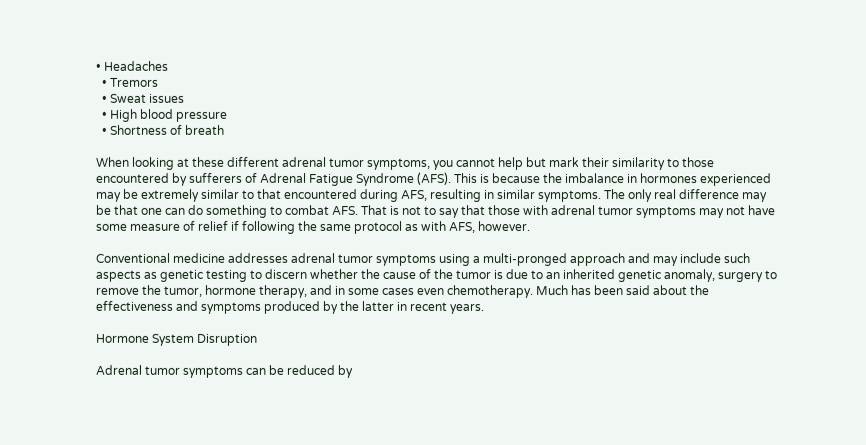• Headaches
  • Tremors
  • Sweat issues
  • High blood pressure
  • Shortness of breath

When looking at these different adrenal tumor symptoms, you cannot help but mark their similarity to those encountered by sufferers of Adrenal Fatigue Syndrome (AFS). This is because the imbalance in hormones experienced may be extremely similar to that encountered during AFS, resulting in similar symptoms. The only real difference may be that one can do something to combat AFS. That is not to say that those with adrenal tumor symptoms may not have some measure of relief if following the same protocol as with AFS, however.

Conventional medicine addresses adrenal tumor symptoms using a multi-pronged approach and may include such aspects as genetic testing to discern whether the cause of the tumor is due to an inherited genetic anomaly, surgery to remove the tumor, hormone therapy, and in some cases even chemotherapy. Much has been said about the effectiveness and symptoms produced by the latter in recent years.

Hormone System Disruption

Adrenal tumor symptoms can be reduced by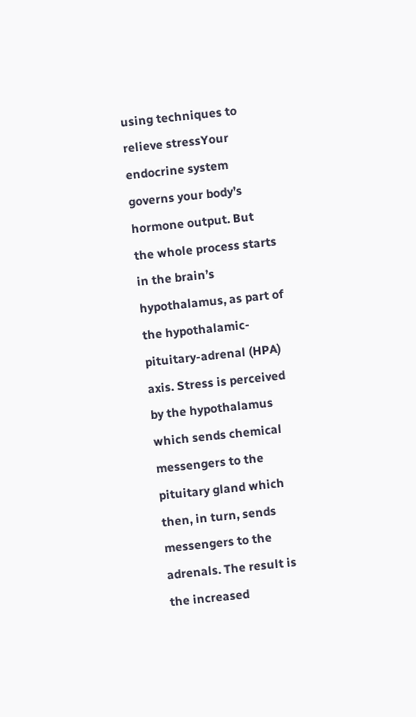using techniques to relieve stressYour endocrine system governs your body’s hormone output. But the whole process starts in the brain’s hypothalamus, as part of the hypothalamic-pituitary-adrenal (HPA) axis. Stress is perceived by the hypothalamus which sends chemical messengers to the pituitary gland which then, in turn, sends messengers to the adrenals. The result is the increased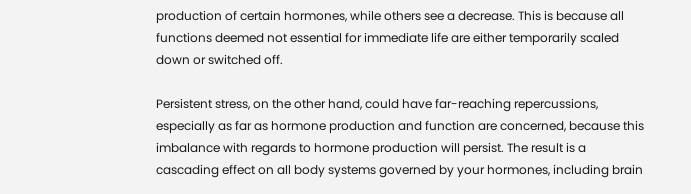production of certain hormones, while others see a decrease. This is because all functions deemed not essential for immediate life are either temporarily scaled down or switched off.

Persistent stress, on the other hand, could have far-reaching repercussions, especially as far as hormone production and function are concerned, because this imbalance with regards to hormone production will persist. The result is a cascading effect on all body systems governed by your hormones, including brain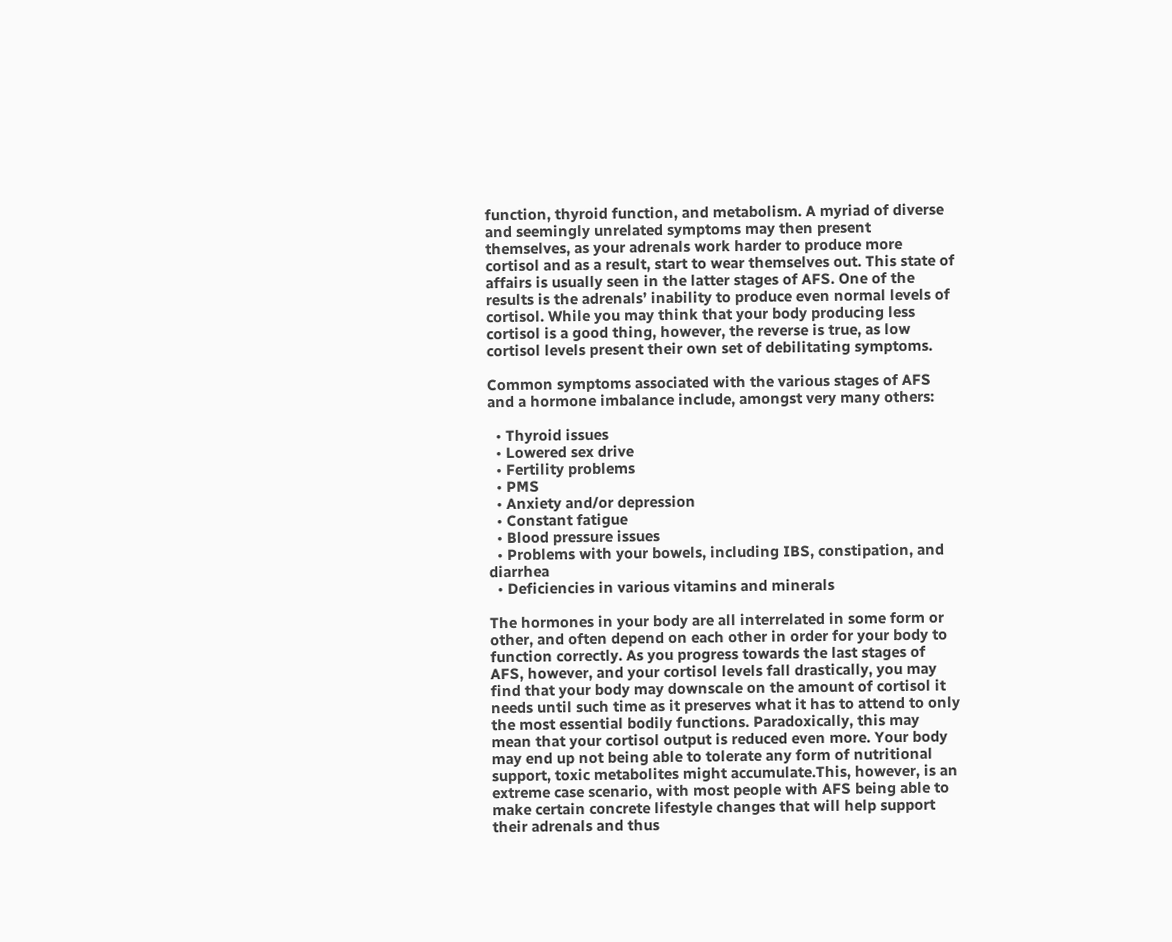function, thyroid function, and metabolism. A myriad of diverse and seemingly unrelated symptoms may then present themselves, as your adrenals work harder to produce more cortisol and as a result, start to wear themselves out. This state of affairs is usually seen in the latter stages of AFS. One of the results is the adrenals’ inability to produce even normal levels of cortisol. While you may think that your body producing less cortisol is a good thing, however, the reverse is true, as low cortisol levels present their own set of debilitating symptoms.

Common symptoms associated with the various stages of AFS and a hormone imbalance include, amongst very many others:

  • Thyroid issues
  • Lowered sex drive
  • Fertility problems
  • PMS
  • Anxiety and/or depression
  • Constant fatigue
  • Blood pressure issues
  • Problems with your bowels, including IBS, constipation, and diarrhea
  • Deficiencies in various vitamins and minerals

The hormones in your body are all interrelated in some form or other, and often depend on each other in order for your body to function correctly. As you progress towards the last stages of AFS, however, and your cortisol levels fall drastically, you may find that your body may downscale on the amount of cortisol it needs until such time as it preserves what it has to attend to only the most essential bodily functions. Paradoxically, this may mean that your cortisol output is reduced even more. Your body may end up not being able to tolerate any form of nutritional support, toxic metabolites might accumulate.This, however, is an extreme case scenario, with most people with AFS being able to make certain concrete lifestyle changes that will help support their adrenals and thus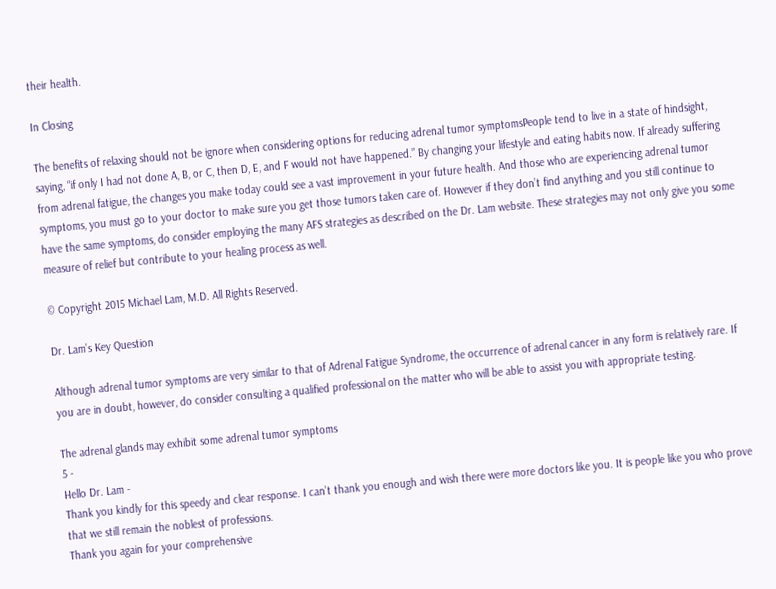their health.

In Closing

The benefits of relaxing should not be ignore when considering options for reducing adrenal tumor symptomsPeople tend to live in a state of hindsight, saying, “if only I had not done A, B, or C, then D, E, and F would not have happened.” By changing your lifestyle and eating habits now. If already suffering from adrenal fatigue, the changes you make today could see a vast improvement in your future health. And those who are experiencing adrenal tumor symptoms, you must go to your doctor to make sure you get those tumors taken care of. However if they don’t find anything and you still continue to have the same symptoms, do consider employing the many AFS strategies as described on the Dr. Lam website. These strategies may not only give you some measure of relief but contribute to your healing process as well.

© Copyright 2015 Michael Lam, M.D. All Rights Reserved.

Dr. Lam’s Key Question

Although adrenal tumor symptoms are very similar to that of Adrenal Fatigue Syndrome, the occurrence of adrenal cancer in any form is relatively rare. If you are in doubt, however, do consider consulting a qualified professional on the matter who will be able to assist you with appropriate testing.

The adrenal glands may exhibit some adrenal tumor symptoms
5 -
Hello Dr. Lam -
Thank you kindly for this speedy and clear response. I can’t thank you enough and wish there were more doctors like you. It is people like you who prove that we still remain the noblest of professions.
Thank you again for your comprehensive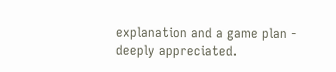explanation and a game plan - deeply appreciated.